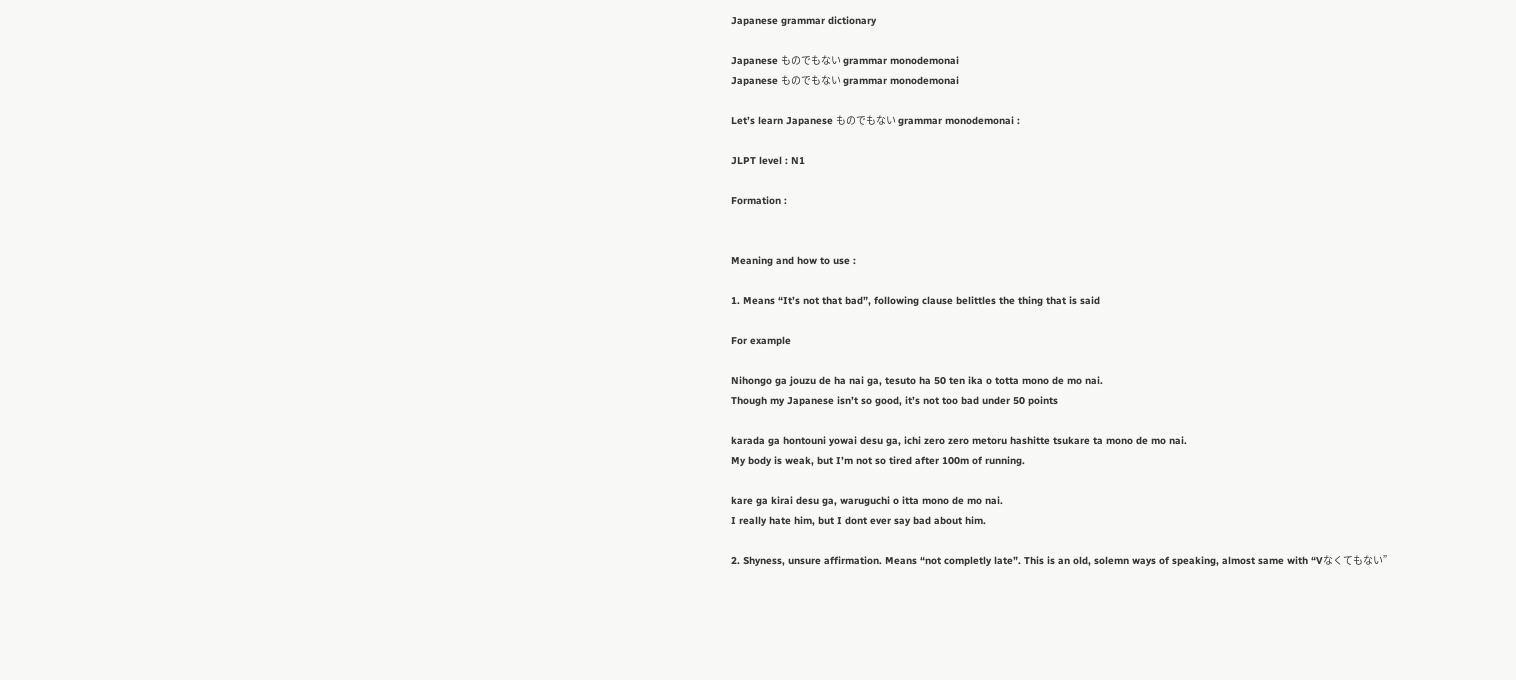Japanese grammar dictionary

Japanese ものでもない grammar monodemonai
Japanese ものでもない grammar monodemonai

Let’s learn Japanese ものでもない grammar monodemonai :

JLPT level : N1

Formation :


Meaning and how to use :

1. Means “It’s not that bad”, following clause belittles the thing that is said

For example

Nihongo ga jouzu de ha nai ga, tesuto ha 50 ten ika o totta mono de mo nai.
Though my Japanese isn’t so good, it’s not too bad under 50 points

karada ga hontouni yowai desu ga, ichi zero zero metoru hashitte tsukare ta mono de mo nai.
My body is weak, but I’m not so tired after 100m of running.

kare ga kirai desu ga, waruguchi o itta mono de mo nai.
I really hate him, but I dont ever say bad about him.

2. Shyness, unsure affirmation. Means “not completly late”. This is an old, solemn ways of speaking, almost same with “Vなくてもない”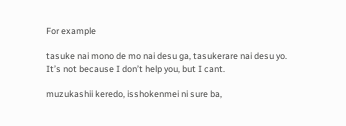For example

tasuke nai mono de mo nai desu ga, tasukerare nai desu yo.
It’s not because I don’t help you, but I cant.

muzukashii keredo, isshokenmei ni sure ba,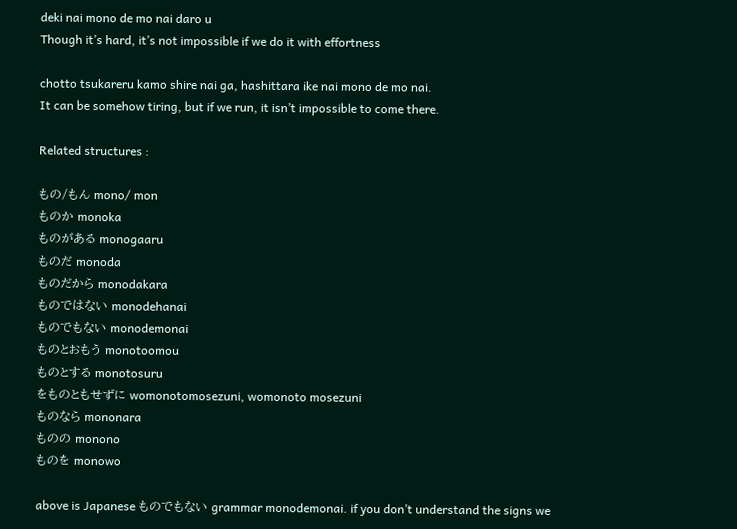deki nai mono de mo nai daro u
Though it’s hard, it’s not impossible if we do it with effortness

chotto tsukareru kamo shire nai ga, hashittara ike nai mono de mo nai.
It can be somehow tiring, but if we run, it isn’t impossible to come there.

Related structures :

もの/もん mono/ mon
ものか monoka
ものがある monogaaru
ものだ monoda
ものだから monodakara
ものではない monodehanai
ものでもない monodemonai
ものとおもう monotoomou
ものとする monotosuru
をものともせずに womonotomosezuni, womonoto mosezuni
ものなら mononara
ものの monono
ものを monowo

above is Japanese ものでもない grammar monodemonai. if you don’t understand the signs we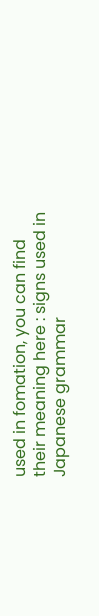used in fomation, you can find their meaning here : signs used in Japanese grammar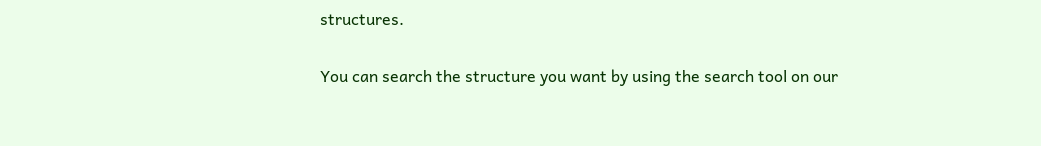structures.

You can search the structure you want by using the search tool on our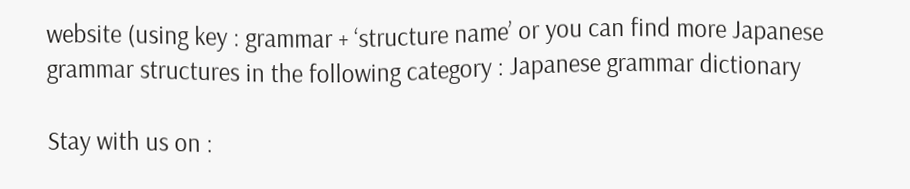website (using key : grammar + ‘structure name’ or you can find more Japanese grammar structures in the following category : Japanese grammar dictionary

Stay with us on :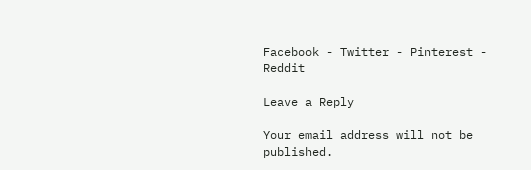Facebook - Twitter - Pinterest - Reddit

Leave a Reply

Your email address will not be published.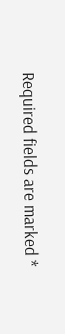Required fields are marked *